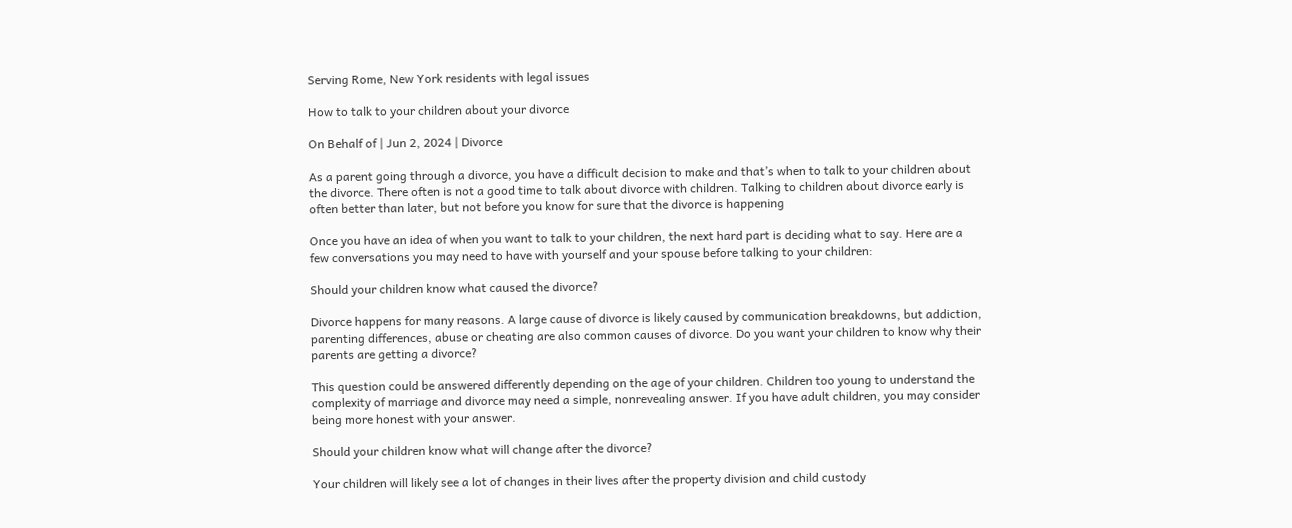Serving Rome, New York residents with legal issues

How to talk to your children about your divorce

On Behalf of | Jun 2, 2024 | Divorce

As a parent going through a divorce, you have a difficult decision to make and that’s when to talk to your children about the divorce. There often is not a good time to talk about divorce with children. Talking to children about divorce early is often better than later, but not before you know for sure that the divorce is happening

Once you have an idea of when you want to talk to your children, the next hard part is deciding what to say. Here are a few conversations you may need to have with yourself and your spouse before talking to your children:

Should your children know what caused the divorce?

Divorce happens for many reasons. A large cause of divorce is likely caused by communication breakdowns, but addiction, parenting differences, abuse or cheating are also common causes of divorce. Do you want your children to know why their parents are getting a divorce?

This question could be answered differently depending on the age of your children. Children too young to understand the complexity of marriage and divorce may need a simple, nonrevealing answer. If you have adult children, you may consider being more honest with your answer.

Should your children know what will change after the divorce?

Your children will likely see a lot of changes in their lives after the property division and child custody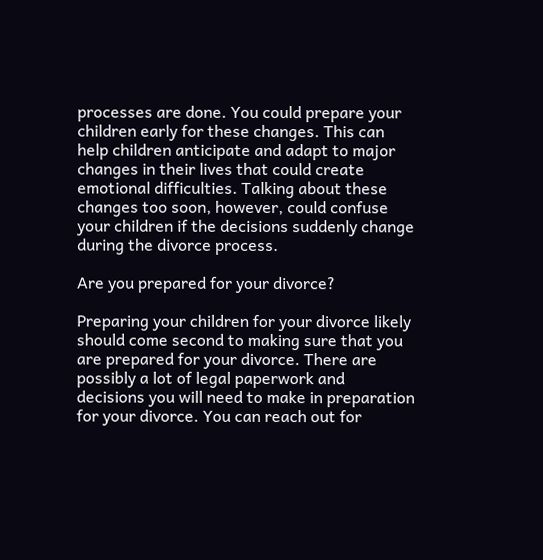processes are done. You could prepare your children early for these changes. This can help children anticipate and adapt to major changes in their lives that could create emotional difficulties. Talking about these changes too soon, however, could confuse your children if the decisions suddenly change during the divorce process.

Are you prepared for your divorce?

Preparing your children for your divorce likely should come second to making sure that you are prepared for your divorce. There are possibly a lot of legal paperwork and decisions you will need to make in preparation for your divorce. You can reach out for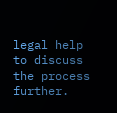legal help to discuss the process further.